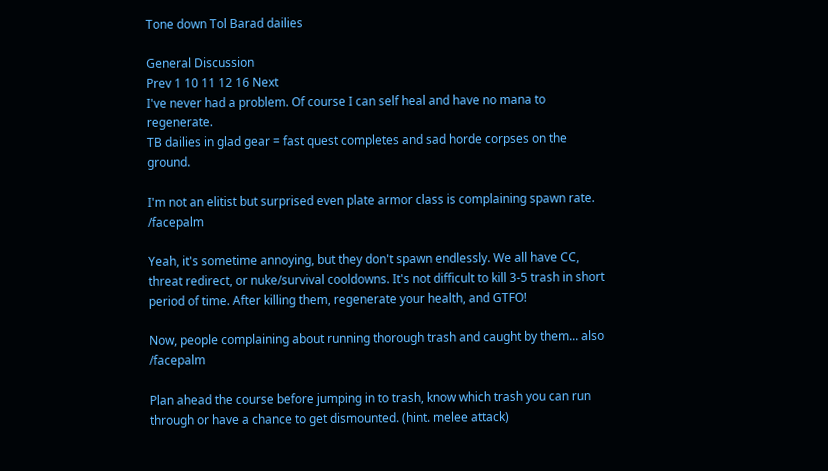Tone down Tol Barad dailies

General Discussion
Prev 1 10 11 12 16 Next
I've never had a problem. Of course I can self heal and have no mana to regenerate.
TB dailies in glad gear = fast quest completes and sad horde corpses on the ground.

I'm not an elitist but surprised even plate armor class is complaining spawn rate. /facepalm

Yeah, it's sometime annoying, but they don't spawn endlessly. We all have CC, threat redirect, or nuke/survival cooldowns. It's not difficult to kill 3-5 trash in short period of time. After killing them, regenerate your health, and GTFO!

Now, people complaining about running thorough trash and caught by them... also /facepalm

Plan ahead the course before jumping in to trash, know which trash you can run through or have a chance to get dismounted. (hint. melee attack)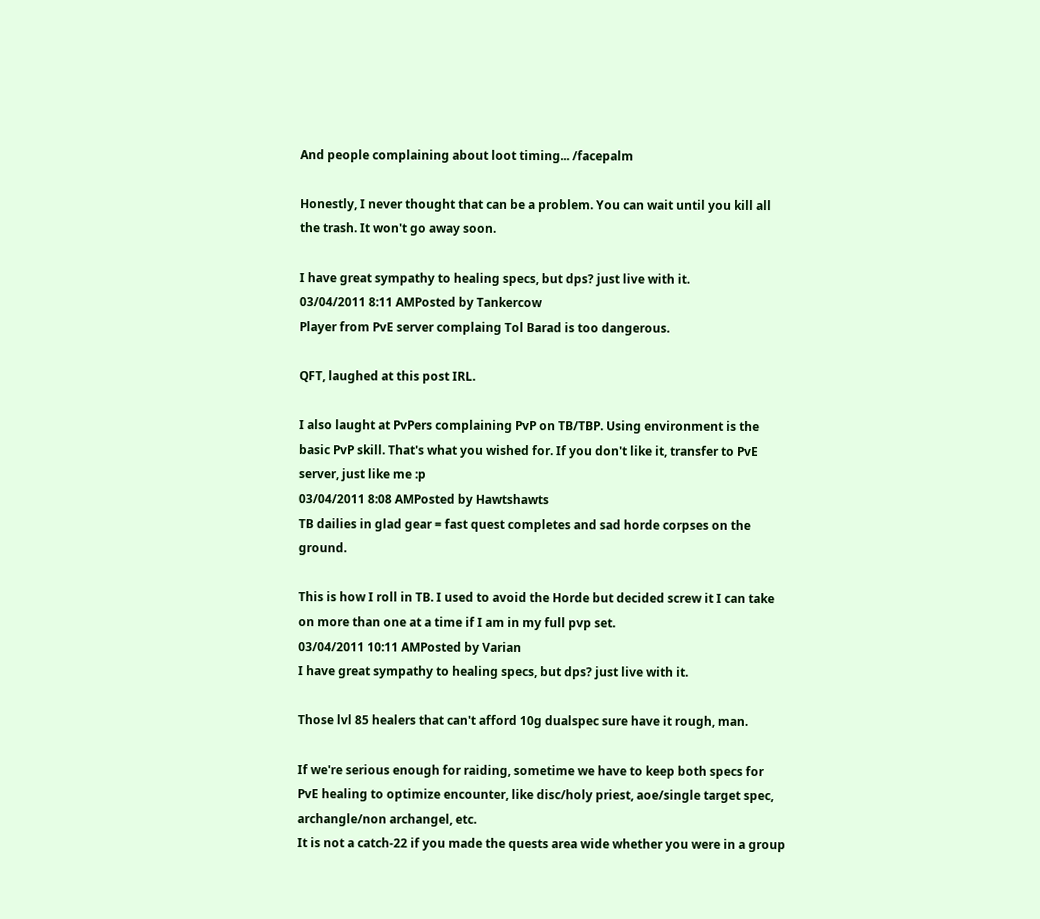And people complaining about loot timing... /facepalm

Honestly, I never thought that can be a problem. You can wait until you kill all the trash. It won't go away soon.

I have great sympathy to healing specs, but dps? just live with it.
03/04/2011 8:11 AMPosted by Tankercow
Player from PvE server complaing Tol Barad is too dangerous.

QFT, laughed at this post IRL.

I also laught at PvPers complaining PvP on TB/TBP. Using environment is the basic PvP skill. That's what you wished for. If you don't like it, transfer to PvE server, just like me :p
03/04/2011 8:08 AMPosted by Hawtshawts
TB dailies in glad gear = fast quest completes and sad horde corpses on the ground.

This is how I roll in TB. I used to avoid the Horde but decided screw it I can take on more than one at a time if I am in my full pvp set.
03/04/2011 10:11 AMPosted by Varian
I have great sympathy to healing specs, but dps? just live with it.

Those lvl 85 healers that can't afford 10g dualspec sure have it rough, man.

If we're serious enough for raiding, sometime we have to keep both specs for PvE healing to optimize encounter, like disc/holy priest, aoe/single target spec, archangle/non archangel, etc.
It is not a catch-22 if you made the quests area wide whether you were in a group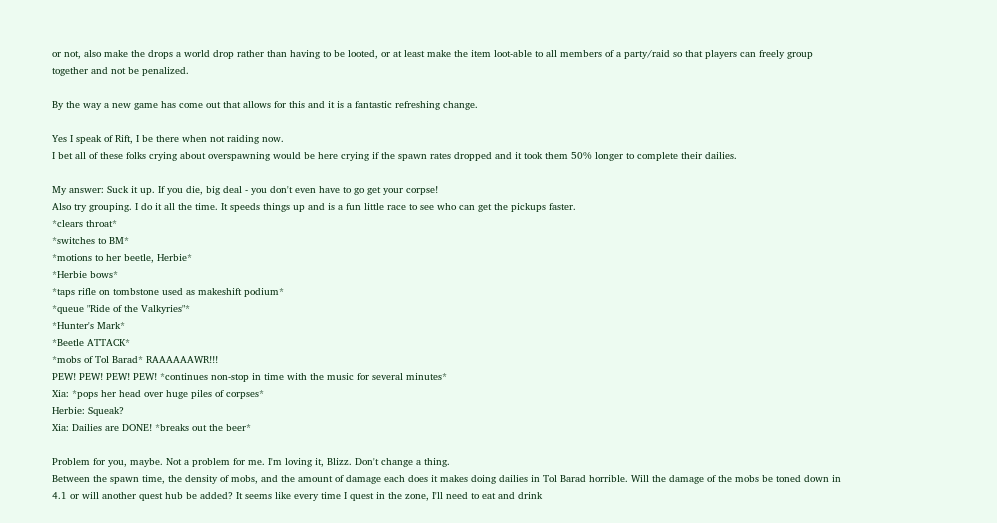or not, also make the drops a world drop rather than having to be looted, or at least make the item loot-able to all members of a party/raid so that players can freely group together and not be penalized.

By the way a new game has come out that allows for this and it is a fantastic refreshing change.

Yes I speak of Rift, I be there when not raiding now.
I bet all of these folks crying about overspawning would be here crying if the spawn rates dropped and it took them 50% longer to complete their dailies.

My answer: Suck it up. If you die, big deal - you don't even have to go get your corpse!
Also try grouping. I do it all the time. It speeds things up and is a fun little race to see who can get the pickups faster.
*clears throat*
*switches to BM*
*motions to her beetle, Herbie*
*Herbie bows*
*taps rifle on tombstone used as makeshift podium*
*queue "Ride of the Valkyries"*
*Hunter's Mark*
*Beetle ATTACK*
*mobs of Tol Barad* RAAAAAAWR!!!
PEW! PEW! PEW! PEW! *continues non-stop in time with the music for several minutes*
Xia: *pops her head over huge piles of corpses*
Herbie: Squeak?
Xia: Dailies are DONE! *breaks out the beer*

Problem for you, maybe. Not a problem for me. I'm loving it, Blizz. Don't change a thing.
Between the spawn time, the density of mobs, and the amount of damage each does it makes doing dailies in Tol Barad horrible. Will the damage of the mobs be toned down in 4.1 or will another quest hub be added? It seems like every time I quest in the zone, I'll need to eat and drink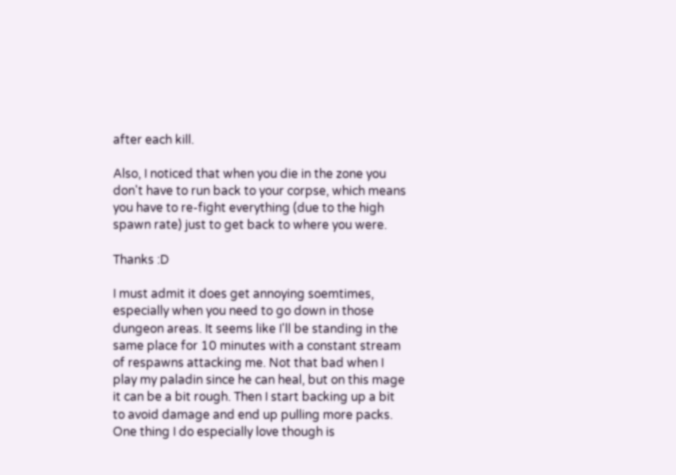after each kill.

Also, I noticed that when you die in the zone you don't have to run back to your corpse, which means you have to re-fight everything (due to the high spawn rate) just to get back to where you were.

Thanks :D

I must admit it does get annoying soemtimes, especially when you need to go down in those dungeon areas. It seems like I'll be standing in the same place for 10 minutes with a constant stream of respawns attacking me. Not that bad when I play my paladin since he can heal, but on this mage it can be a bit rough. Then I start backing up a bit to avoid damage and end up pulling more packs.
One thing I do especially love though is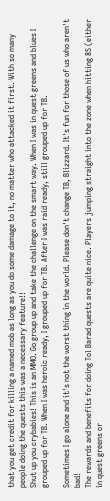that you get credit for killing a named mob as long as you do some damage to it, no matter who attacked it first. With so many people doing the quests this was a necessary feature!!
Shut up you crybabies! This is an MMO. Go group up and take the challenge on the smart way. When I was in quest greens and blues I grouped up for TB. When I was heroic ready, I grouped up for TB. After I was raid ready, still grouped up for TB.

Sometimes I go alone and it's not the worst thing in the world. Please don't change TB, Blizzard. It's fun for those of us who aren't bad!
The rewards and benefits for doing Tol Barad quests are quite nice. Players jumping straight into the zone when hitting 85 (either in quest greens or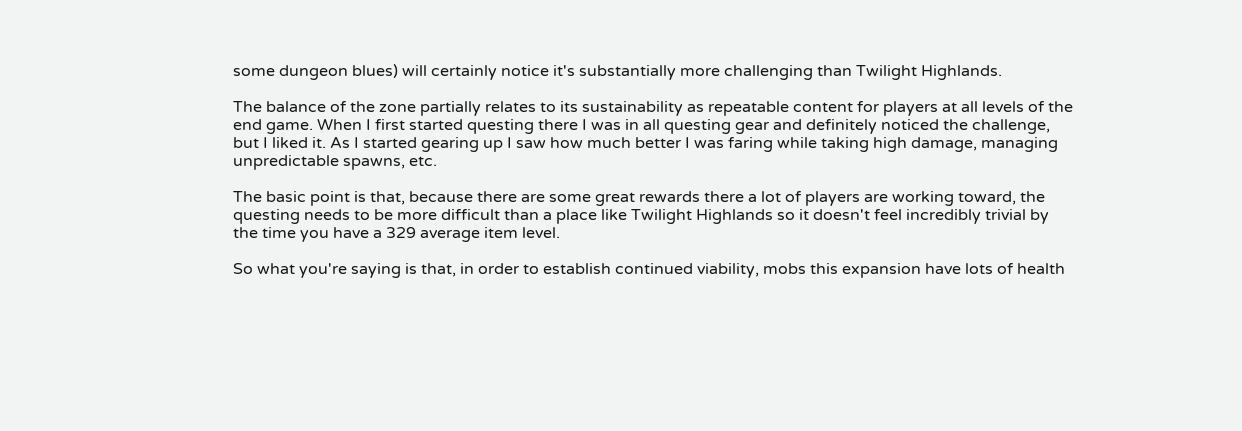some dungeon blues) will certainly notice it's substantially more challenging than Twilight Highlands.

The balance of the zone partially relates to its sustainability as repeatable content for players at all levels of the end game. When I first started questing there I was in all questing gear and definitely noticed the challenge, but I liked it. As I started gearing up I saw how much better I was faring while taking high damage, managing unpredictable spawns, etc.

The basic point is that, because there are some great rewards there a lot of players are working toward, the questing needs to be more difficult than a place like Twilight Highlands so it doesn't feel incredibly trivial by the time you have a 329 average item level.

So what you're saying is that, in order to establish continued viability, mobs this expansion have lots of health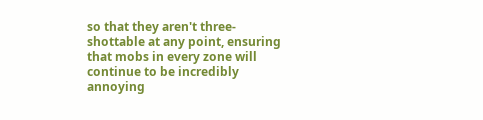so that they aren't three-shottable at any point, ensuring that mobs in every zone will continue to be incredibly annoying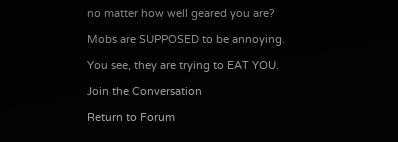no matter how well geared you are?

Mobs are SUPPOSED to be annoying.

You see, they are trying to EAT YOU.

Join the Conversation

Return to Forum